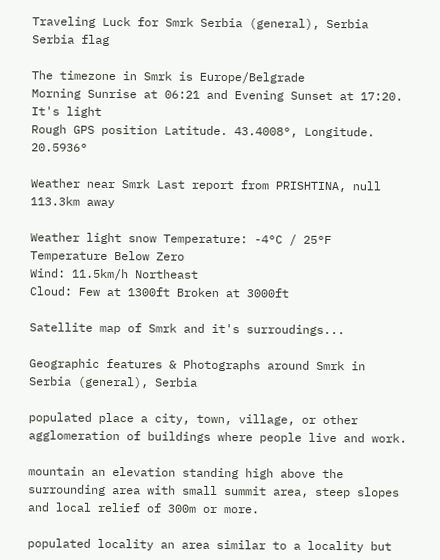Traveling Luck for Smrk Serbia (general), Serbia Serbia flag

The timezone in Smrk is Europe/Belgrade
Morning Sunrise at 06:21 and Evening Sunset at 17:20. It's light
Rough GPS position Latitude. 43.4008°, Longitude. 20.5936°

Weather near Smrk Last report from PRISHTINA, null 113.3km away

Weather light snow Temperature: -4°C / 25°F Temperature Below Zero
Wind: 11.5km/h Northeast
Cloud: Few at 1300ft Broken at 3000ft

Satellite map of Smrk and it's surroudings...

Geographic features & Photographs around Smrk in Serbia (general), Serbia

populated place a city, town, village, or other agglomeration of buildings where people live and work.

mountain an elevation standing high above the surrounding area with small summit area, steep slopes and local relief of 300m or more.

populated locality an area similar to a locality but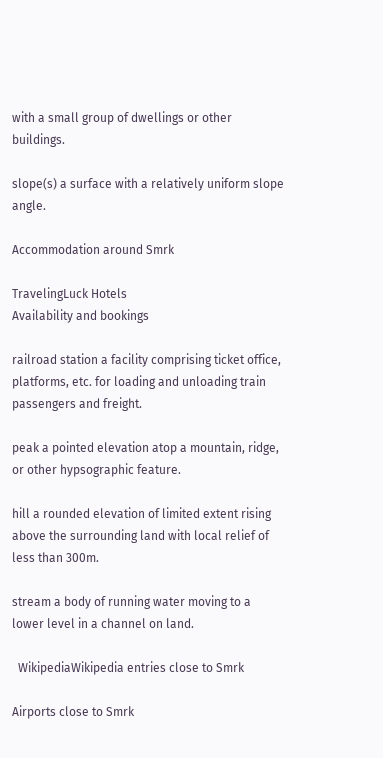with a small group of dwellings or other buildings.

slope(s) a surface with a relatively uniform slope angle.

Accommodation around Smrk

TravelingLuck Hotels
Availability and bookings

railroad station a facility comprising ticket office, platforms, etc. for loading and unloading train passengers and freight.

peak a pointed elevation atop a mountain, ridge, or other hypsographic feature.

hill a rounded elevation of limited extent rising above the surrounding land with local relief of less than 300m.

stream a body of running water moving to a lower level in a channel on land.

  WikipediaWikipedia entries close to Smrk

Airports close to Smrk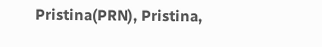Pristina(PRN), Pristina,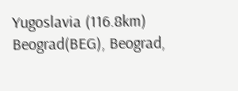Yugoslavia (116.8km)
Beograd(BEG), Beograd,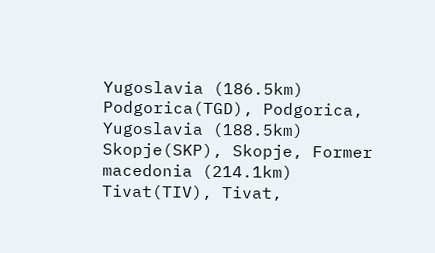Yugoslavia (186.5km)
Podgorica(TGD), Podgorica, Yugoslavia (188.5km)
Skopje(SKP), Skopje, Former macedonia (214.1km)
Tivat(TIV), Tivat,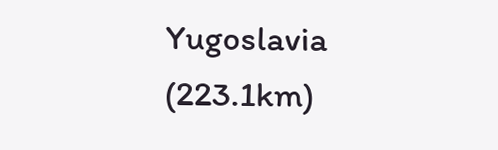Yugoslavia (223.1km)